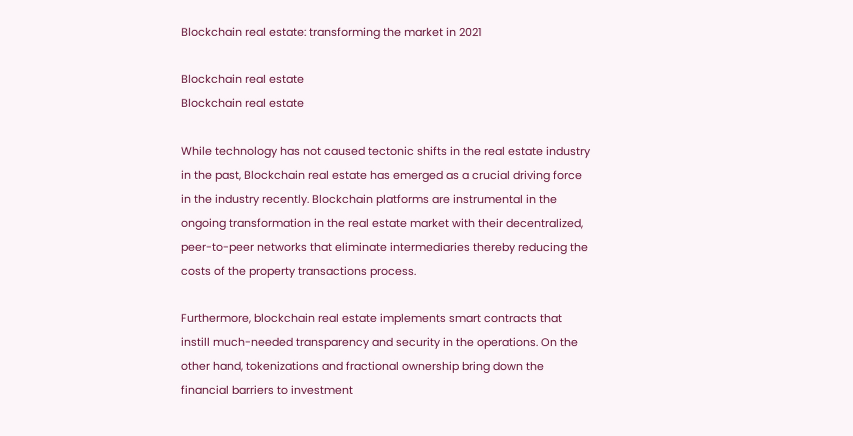Blockchain real estate: transforming the market in 2021

Blockchain real estate
Blockchain real estate

While technology has not caused tectonic shifts in the real estate industry in the past, Blockchain real estate has emerged as a crucial driving force in the industry recently. Blockchain platforms are instrumental in the ongoing transformation in the real estate market with their decentralized, peer-to-peer networks that eliminate intermediaries thereby reducing the costs of the property transactions process.

Furthermore, blockchain real estate implements smart contracts that instill much-needed transparency and security in the operations. On the other hand, tokenizations and fractional ownership bring down the financial barriers to investment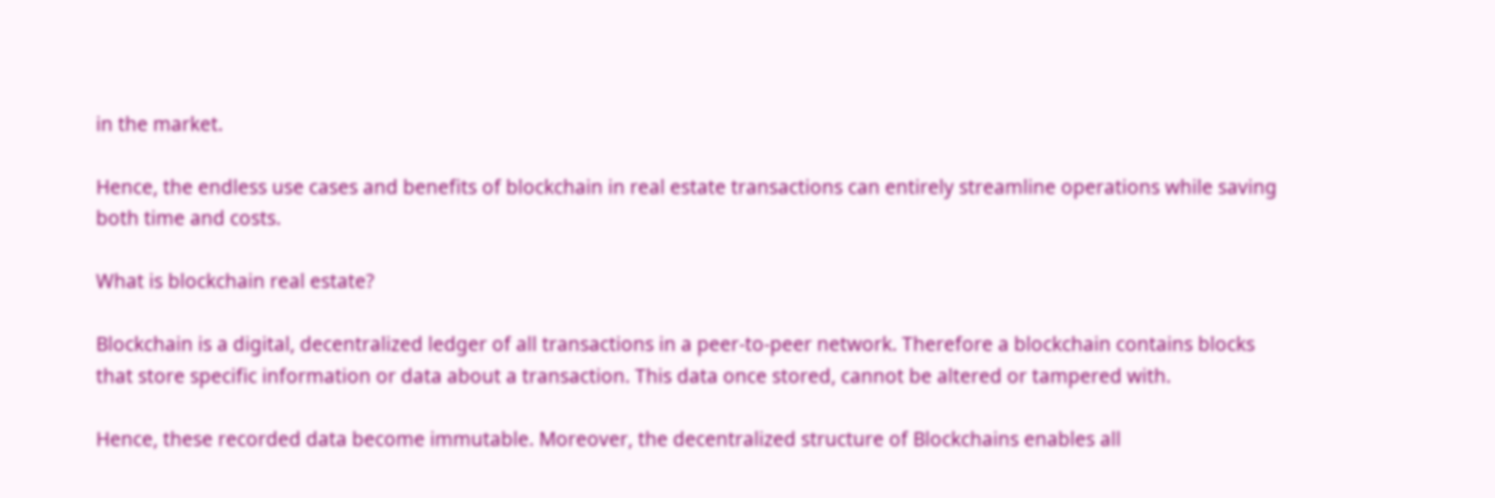in the market.

Hence, the endless use cases and benefits of blockchain in real estate transactions can entirely streamline operations while saving both time and costs.

What is blockchain real estate?

Blockchain is a digital, decentralized ledger of all transactions in a peer-to-peer network. Therefore a blockchain contains blocks that store specific information or data about a transaction. This data once stored, cannot be altered or tampered with.

Hence, these recorded data become immutable. Moreover, the decentralized structure of Blockchains enables all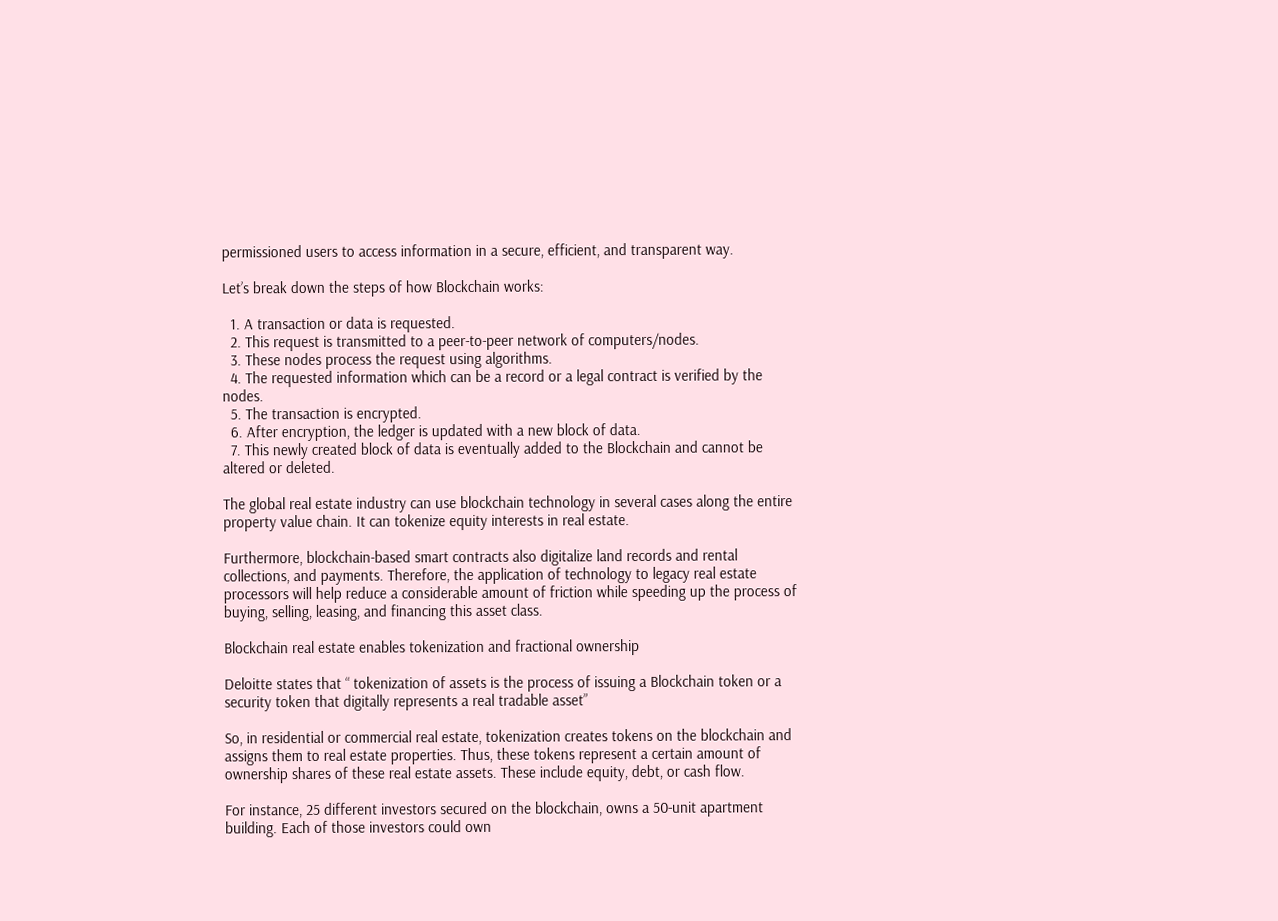permissioned users to access information in a secure, efficient, and transparent way.

Let’s break down the steps of how Blockchain works:

  1. A transaction or data is requested.
  2. This request is transmitted to a peer-to-peer network of computers/nodes.
  3. These nodes process the request using algorithms.
  4. The requested information which can be a record or a legal contract is verified by the nodes.
  5. The transaction is encrypted.
  6. After encryption, the ledger is updated with a new block of data.
  7. This newly created block of data is eventually added to the Blockchain and cannot be altered or deleted.

The global real estate industry can use blockchain technology in several cases along the entire property value chain. It can tokenize equity interests in real estate.

Furthermore, blockchain-based smart contracts also digitalize land records and rental collections, and payments. Therefore, the application of technology to legacy real estate processors will help reduce a considerable amount of friction while speeding up the process of buying, selling, leasing, and financing this asset class.

Blockchain real estate enables tokenization and fractional ownership

Deloitte states that “ tokenization of assets is the process of issuing a Blockchain token or a security token that digitally represents a real tradable asset”

So, in residential or commercial real estate, tokenization creates tokens on the blockchain and assigns them to real estate properties. Thus, these tokens represent a certain amount of ownership shares of these real estate assets. These include equity, debt, or cash flow.

For instance, 25 different investors secured on the blockchain, owns a 50-unit apartment building. Each of those investors could own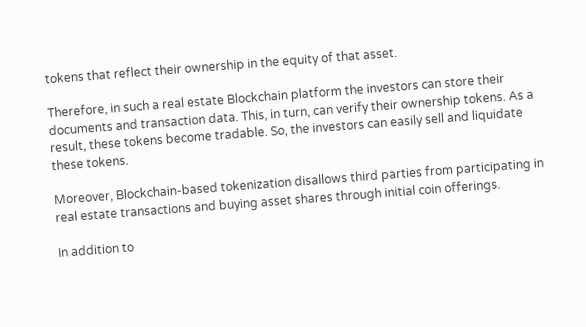tokens that reflect their ownership in the equity of that asset.

Therefore, in such a real estate Blockchain platform the investors can store their documents and transaction data. This, in turn, can verify their ownership tokens. As a result, these tokens become tradable. So, the investors can easily sell and liquidate these tokens.

Moreover, Blockchain-based tokenization disallows third parties from participating in real estate transactions and buying asset shares through initial coin offerings.

In addition to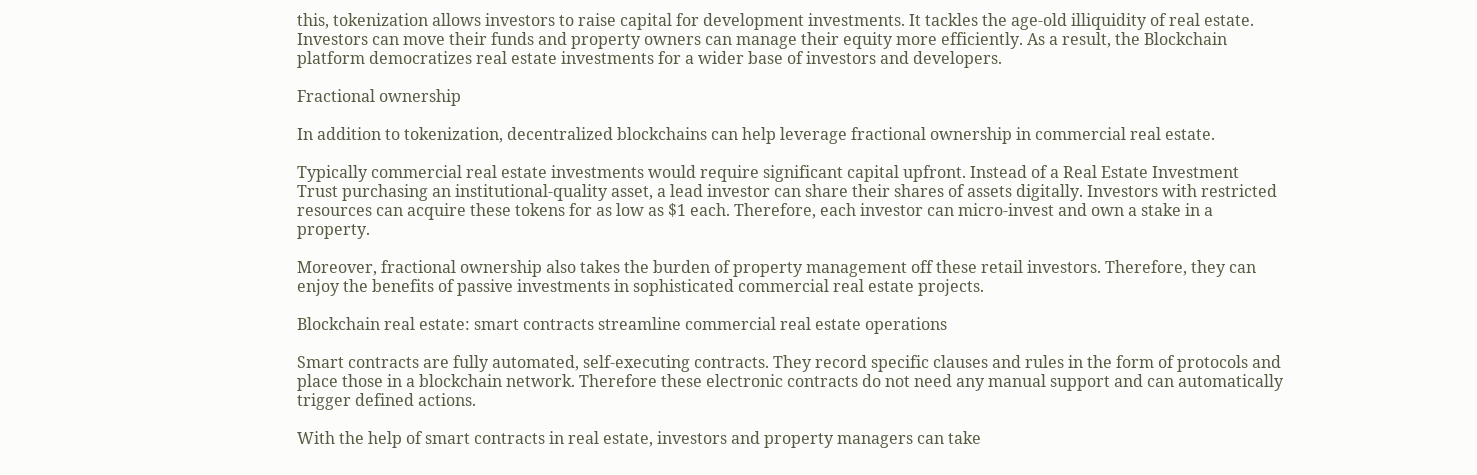this, tokenization allows investors to raise capital for development investments. It tackles the age-old illiquidity of real estate. Investors can move their funds and property owners can manage their equity more efficiently. As a result, the Blockchain platform democratizes real estate investments for a wider base of investors and developers.

Fractional ownership

In addition to tokenization, decentralized blockchains can help leverage fractional ownership in commercial real estate.

Typically commercial real estate investments would require significant capital upfront. Instead of a Real Estate Investment Trust purchasing an institutional-quality asset, a lead investor can share their shares of assets digitally. Investors with restricted resources can acquire these tokens for as low as $1 each. Therefore, each investor can micro-invest and own a stake in a property.

Moreover, fractional ownership also takes the burden of property management off these retail investors. Therefore, they can enjoy the benefits of passive investments in sophisticated commercial real estate projects.

Blockchain real estate: smart contracts streamline commercial real estate operations

Smart contracts are fully automated, self-executing contracts. They record specific clauses and rules in the form of protocols and place those in a blockchain network. Therefore these electronic contracts do not need any manual support and can automatically trigger defined actions.

With the help of smart contracts in real estate, investors and property managers can take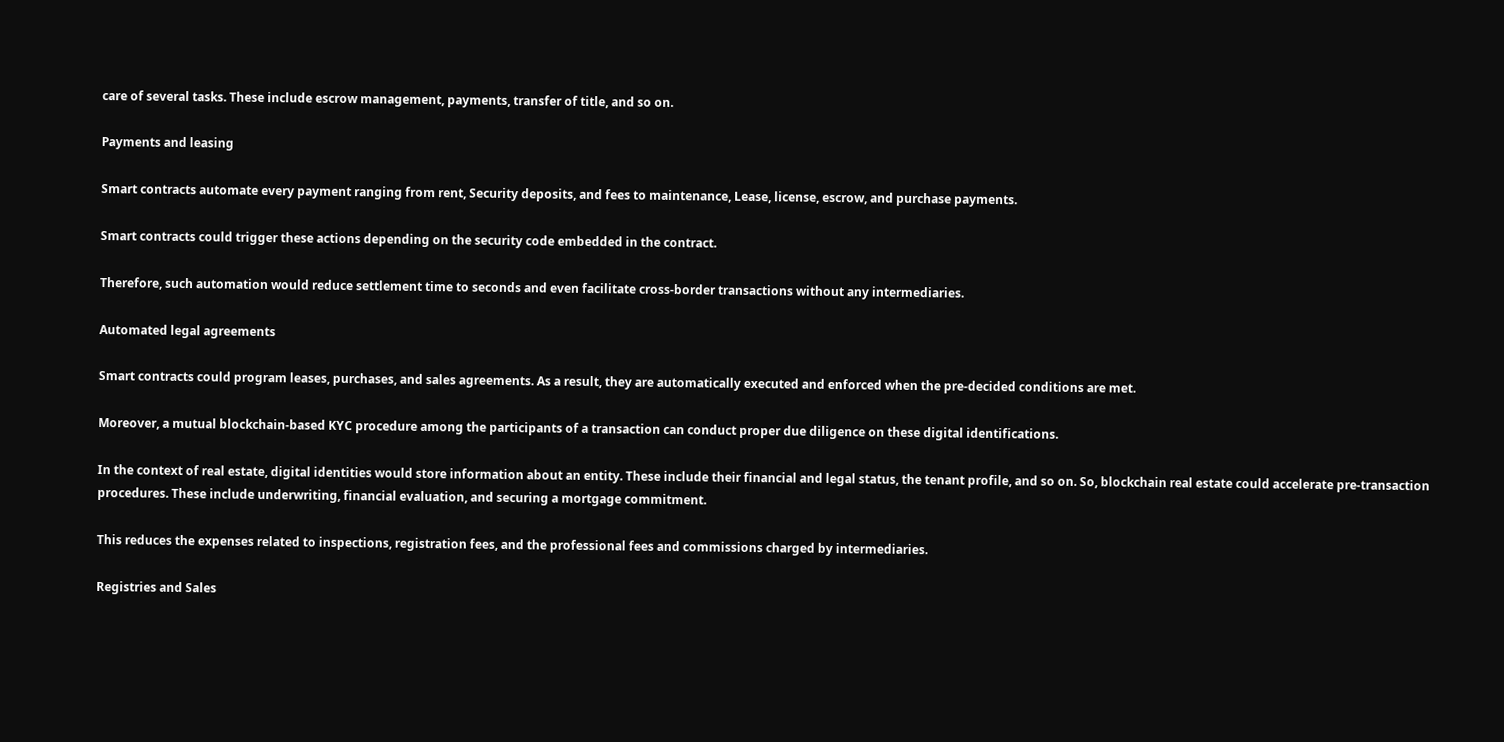care of several tasks. These include escrow management, payments, transfer of title, and so on.

Payments and leasing

Smart contracts automate every payment ranging from rent, Security deposits, and fees to maintenance, Lease, license, escrow, and purchase payments.

Smart contracts could trigger these actions depending on the security code embedded in the contract.

Therefore, such automation would reduce settlement time to seconds and even facilitate cross-border transactions without any intermediaries.

Automated legal agreements

Smart contracts could program leases, purchases, and sales agreements. As a result, they are automatically executed and enforced when the pre-decided conditions are met.

Moreover, a mutual blockchain-based KYC procedure among the participants of a transaction can conduct proper due diligence on these digital identifications.

In the context of real estate, digital identities would store information about an entity. These include their financial and legal status, the tenant profile, and so on. So, blockchain real estate could accelerate pre-transaction procedures. These include underwriting, financial evaluation, and securing a mortgage commitment.

This reduces the expenses related to inspections, registration fees, and the professional fees and commissions charged by intermediaries.

Registries and Sales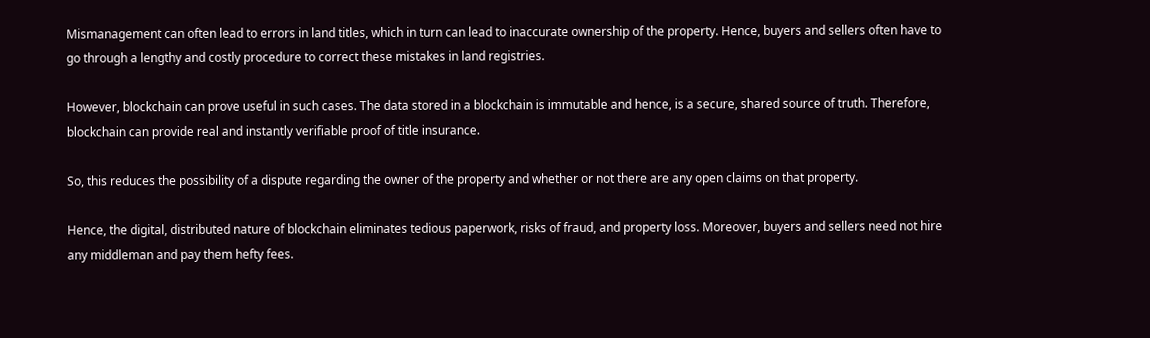Mismanagement can often lead to errors in land titles, which in turn can lead to inaccurate ownership of the property. Hence, buyers and sellers often have to go through a lengthy and costly procedure to correct these mistakes in land registries.

However, blockchain can prove useful in such cases. The data stored in a blockchain is immutable and hence, is a secure, shared source of truth. Therefore, blockchain can provide real and instantly verifiable proof of title insurance.

So, this reduces the possibility of a dispute regarding the owner of the property and whether or not there are any open claims on that property.

Hence, the digital, distributed nature of blockchain eliminates tedious paperwork, risks of fraud, and property loss. Moreover, buyers and sellers need not hire any middleman and pay them hefty fees.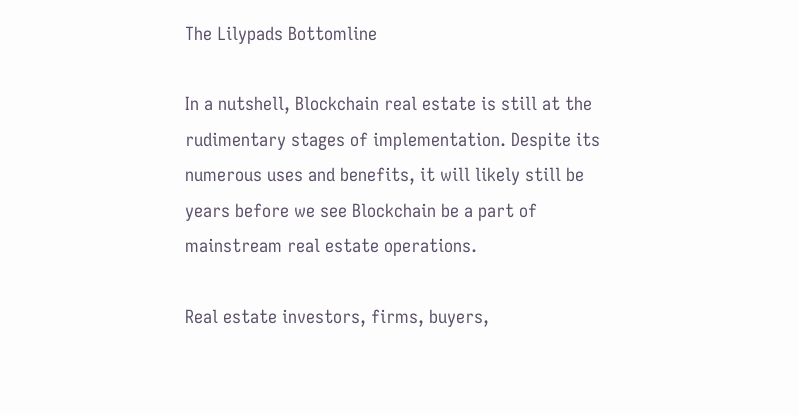The Lilypads Bottomline

In a nutshell, Blockchain real estate is still at the rudimentary stages of implementation. Despite its numerous uses and benefits, it will likely still be years before we see Blockchain be a part of mainstream real estate operations.

Real estate investors, firms, buyers,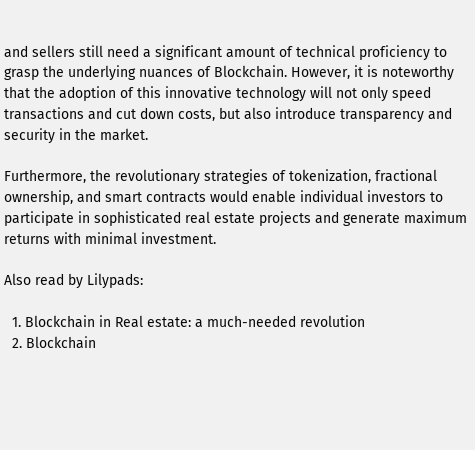and sellers still need a significant amount of technical proficiency to grasp the underlying nuances of Blockchain. However, it is noteworthy that the adoption of this innovative technology will not only speed transactions and cut down costs, but also introduce transparency and security in the market.

Furthermore, the revolutionary strategies of tokenization, fractional ownership, and smart contracts would enable individual investors to participate in sophisticated real estate projects and generate maximum returns with minimal investment.

Also read by Lilypads:

  1. Blockchain in Real estate: a much-needed revolution
  2. Blockchain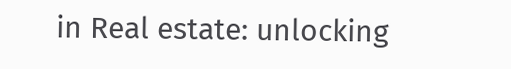in Real estate: unlocking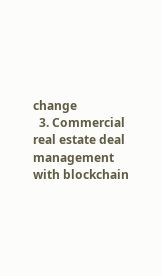change
  3. Commercial real estate deal management with blockchain